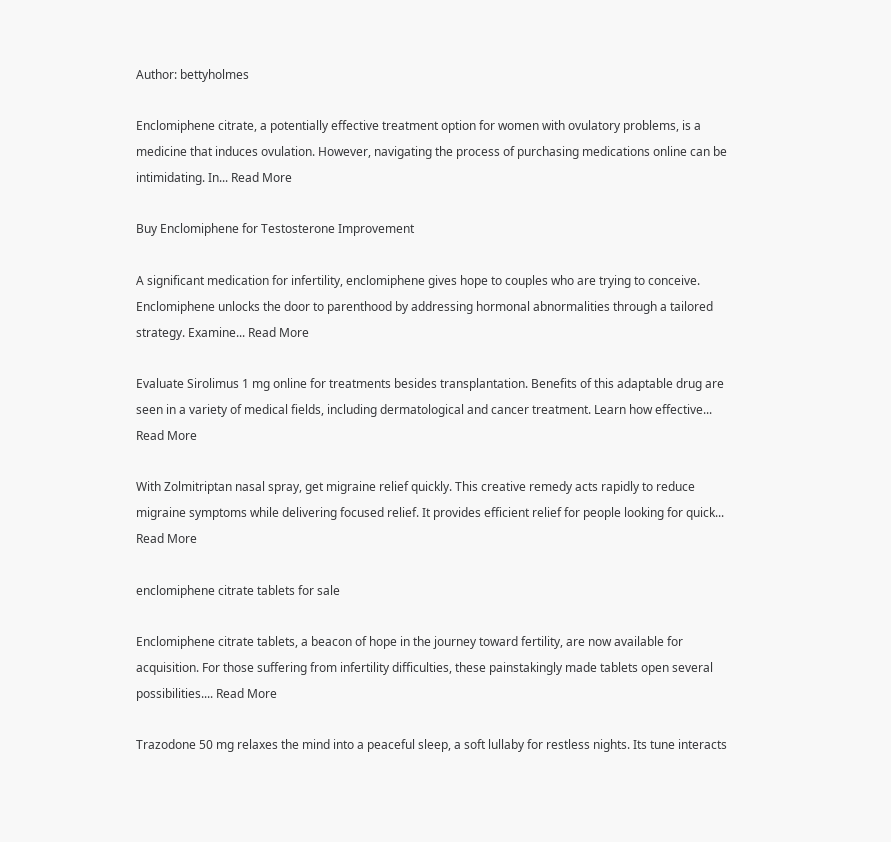Author: bettyholmes

Enclomiphene citrate, a potentially effective treatment option for women with ovulatory problems, is a medicine that induces ovulation. However, navigating the process of purchasing medications online can be intimidating. In... Read More

Buy Enclomiphene for Testosterone Improvement

A significant medication for infertility, enclomiphene gives hope to couples who are trying to conceive. Enclomiphene unlocks the door to parenthood by addressing hormonal abnormalities through a tailored strategy. Examine... Read More

Evaluate Sirolimus 1 mg online for treatments besides transplantation. Benefits of this adaptable drug are seen in a variety of medical fields, including dermatological and cancer treatment. Learn how effective... Read More

With Zolmitriptan nasal spray, get migraine relief quickly. This creative remedy acts rapidly to reduce migraine symptoms while delivering focused relief. It provides efficient relief for people looking for quick... Read More

enclomiphene citrate tablets for sale

Enclomiphene citrate tablets, a beacon of hope in the journey toward fertility, are now available for acquisition. For those suffering from infertility difficulties, these painstakingly made tablets open several possibilities.... Read More

Trazodone 50 mg relaxes the mind into a peaceful sleep, a soft lullaby for restless nights. Its tune interacts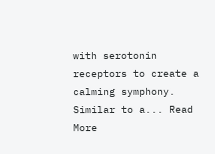with serotonin receptors to create a calming symphony. Similar to a... Read More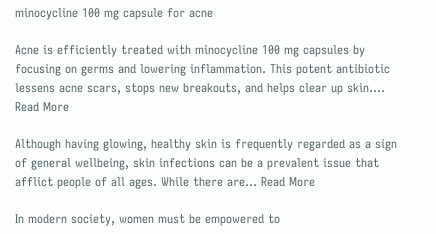minocycline 100 mg capsule for acne

Acne is efficiently treated with minocycline 100 mg capsules by focusing on germs and lowering inflammation. This potent antibiotic lessens acne scars, stops new breakouts, and helps clear up skin.... Read More

Although having glowing, healthy skin is frequently regarded as a sign of general wellbeing, skin infections can be a prevalent issue that afflict people of all ages. While there are... Read More

In modern society, women must be empowered to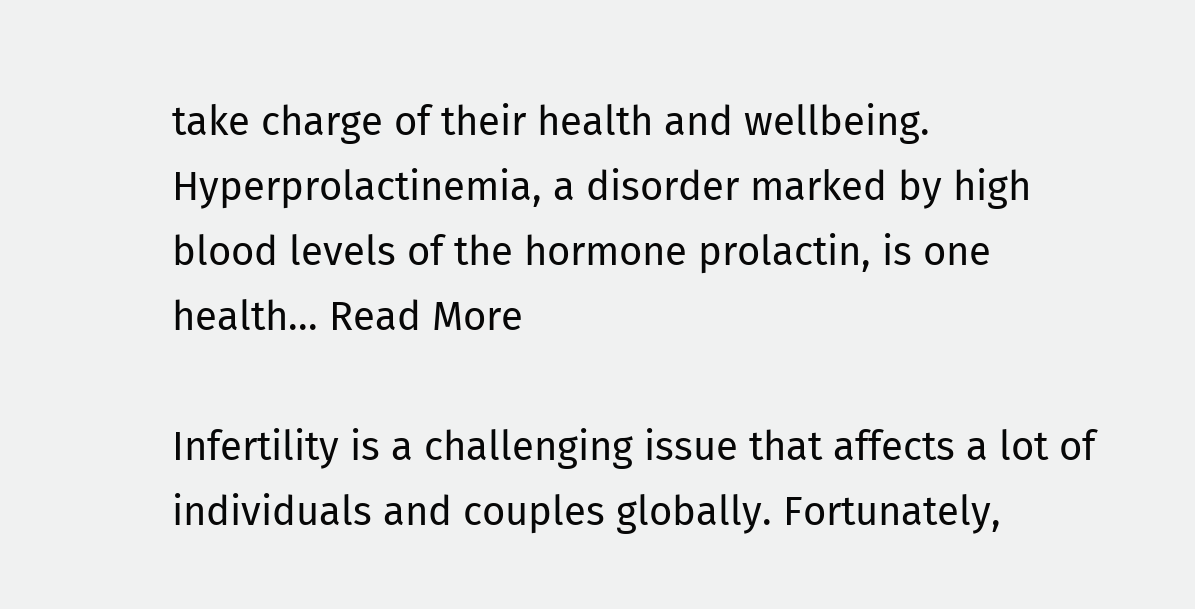take charge of their health and wellbeing. Hyperprolactinemia, a disorder marked by high blood levels of the hormone prolactin, is one health... Read More

Infertility is a challenging issue that affects a lot of individuals and couples globally. Fortunately,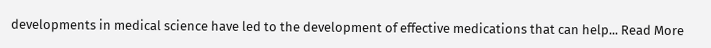developments in medical science have led to the development of effective medications that can help... Read More